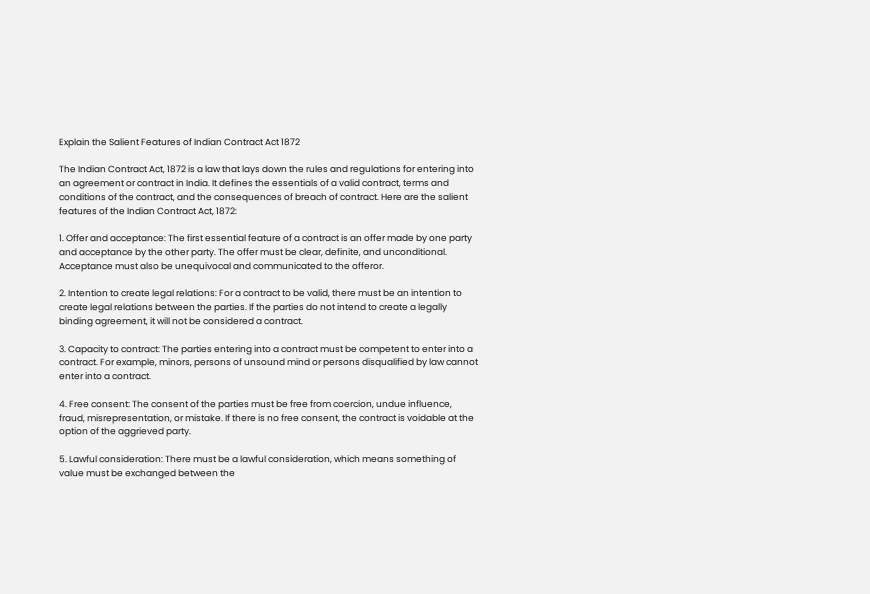Explain the Salient Features of Indian Contract Act 1872

The Indian Contract Act, 1872 is a law that lays down the rules and regulations for entering into an agreement or contract in India. It defines the essentials of a valid contract, terms and conditions of the contract, and the consequences of breach of contract. Here are the salient features of the Indian Contract Act, 1872:

1. Offer and acceptance: The first essential feature of a contract is an offer made by one party and acceptance by the other party. The offer must be clear, definite, and unconditional. Acceptance must also be unequivocal and communicated to the offeror.

2. Intention to create legal relations: For a contract to be valid, there must be an intention to create legal relations between the parties. If the parties do not intend to create a legally binding agreement, it will not be considered a contract.

3. Capacity to contract: The parties entering into a contract must be competent to enter into a contract. For example, minors, persons of unsound mind or persons disqualified by law cannot enter into a contract.

4. Free consent: The consent of the parties must be free from coercion, undue influence, fraud, misrepresentation, or mistake. If there is no free consent, the contract is voidable at the option of the aggrieved party.

5. Lawful consideration: There must be a lawful consideration, which means something of value must be exchanged between the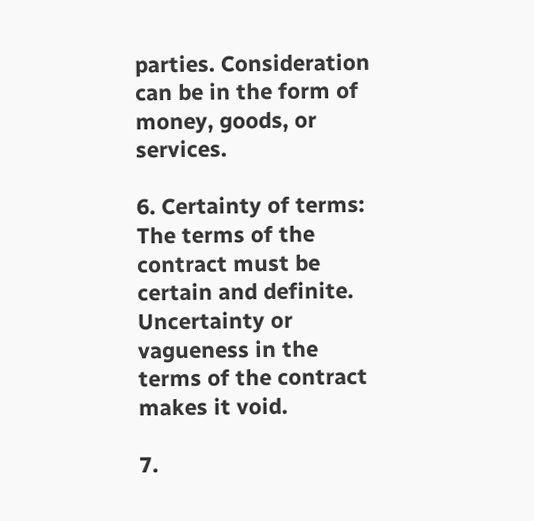parties. Consideration can be in the form of money, goods, or services.

6. Certainty of terms: The terms of the contract must be certain and definite. Uncertainty or vagueness in the terms of the contract makes it void.

7.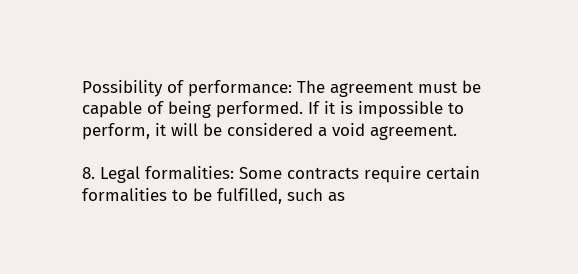Possibility of performance: The agreement must be capable of being performed. If it is impossible to perform, it will be considered a void agreement.

8. Legal formalities: Some contracts require certain formalities to be fulfilled, such as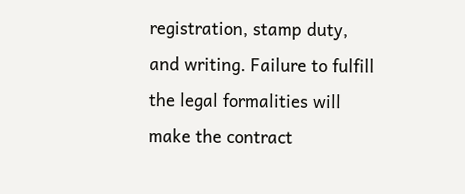registration, stamp duty, and writing. Failure to fulfill the legal formalities will make the contract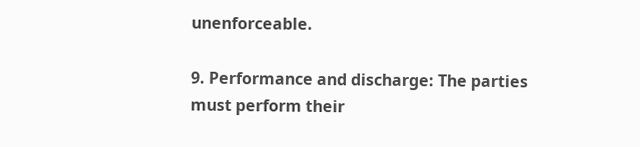unenforceable.

9. Performance and discharge: The parties must perform their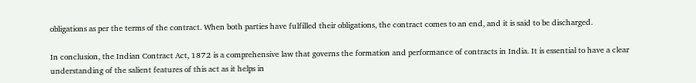obligations as per the terms of the contract. When both parties have fulfilled their obligations, the contract comes to an end, and it is said to be discharged.

In conclusion, the Indian Contract Act, 1872 is a comprehensive law that governs the formation and performance of contracts in India. It is essential to have a clear understanding of the salient features of this act as it helps in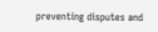preventing disputes and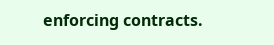enforcing contracts.